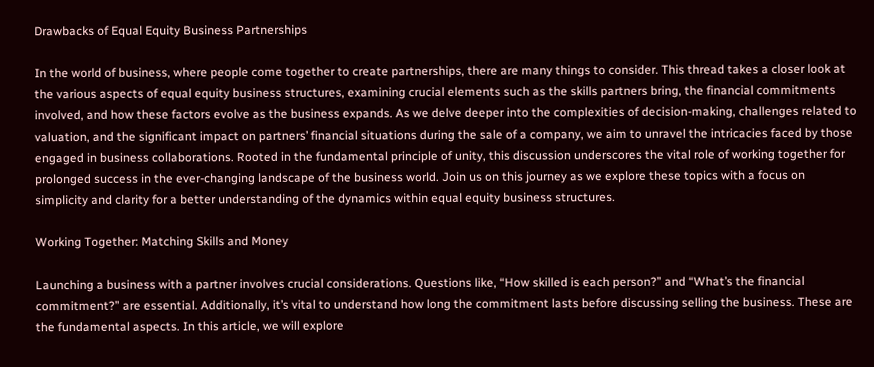Drawbacks of Equal Equity Business Partnerships

In the world of business, where people come together to create partnerships, there are many things to consider. This thread takes a closer look at the various aspects of equal equity business structures, examining crucial elements such as the skills partners bring, the financial commitments involved, and how these factors evolve as the business expands. As we delve deeper into the complexities of decision-making, challenges related to valuation, and the significant impact on partners’ financial situations during the sale of a company, we aim to unravel the intricacies faced by those engaged in business collaborations. Rooted in the fundamental principle of unity, this discussion underscores the vital role of working together for prolonged success in the ever-changing landscape of the business world. Join us on this journey as we explore these topics with a focus on simplicity and clarity for a better understanding of the dynamics within equal equity business structures.

Working Together: Matching Skills and Money

Launching a business with a partner involves crucial considerations. Questions like, “How skilled is each person?” and “What’s the financial commitment?” are essential. Additionally, it’s vital to understand how long the commitment lasts before discussing selling the business. These are the fundamental aspects. In this article, we will explore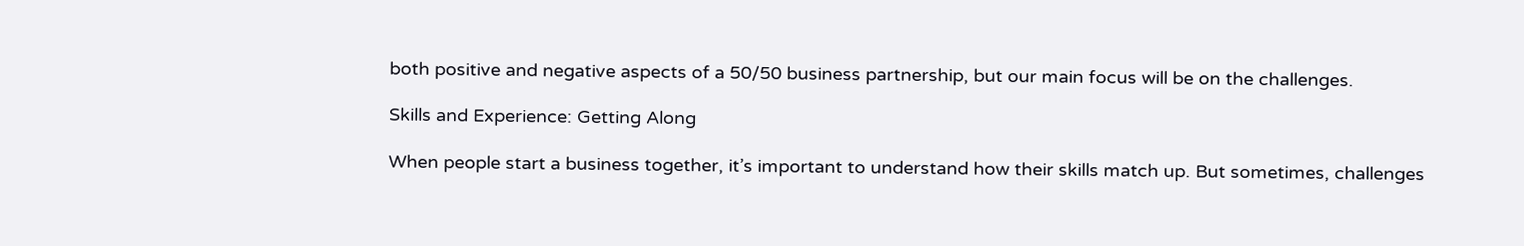both positive and negative aspects of a 50/50 business partnership, but our main focus will be on the challenges.

Skills and Experience: Getting Along

When people start a business together, it’s important to understand how their skills match up. But sometimes, challenges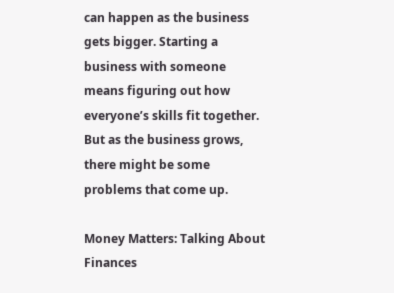can happen as the business gets bigger. Starting a business with someone means figuring out how everyone’s skills fit together. But as the business grows, there might be some problems that come up.

Money Matters: Talking About Finances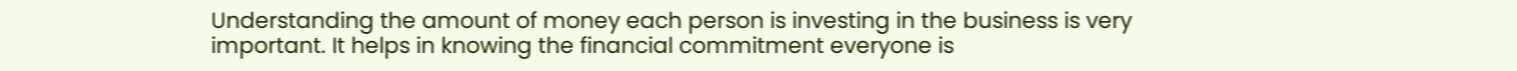Understanding the amount of money each person is investing in the business is very important. It helps in knowing the financial commitment everyone is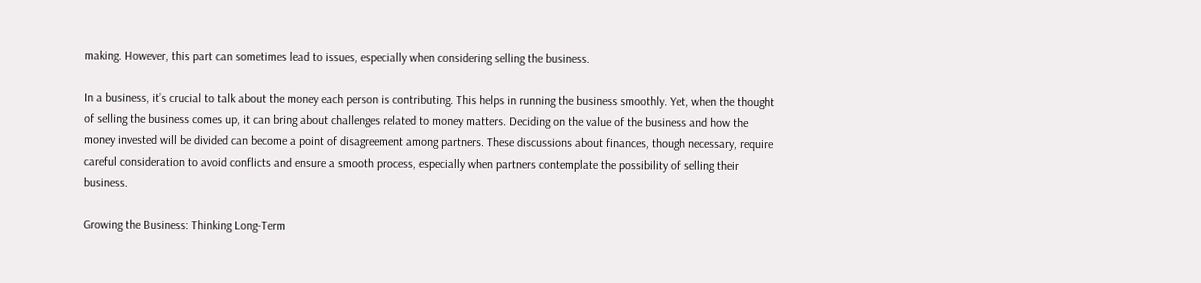making. However, this part can sometimes lead to issues, especially when considering selling the business.

In a business, it’s crucial to talk about the money each person is contributing. This helps in running the business smoothly. Yet, when the thought of selling the business comes up, it can bring about challenges related to money matters. Deciding on the value of the business and how the money invested will be divided can become a point of disagreement among partners. These discussions about finances, though necessary, require careful consideration to avoid conflicts and ensure a smooth process, especially when partners contemplate the possibility of selling their business.

Growing the Business: Thinking Long-Term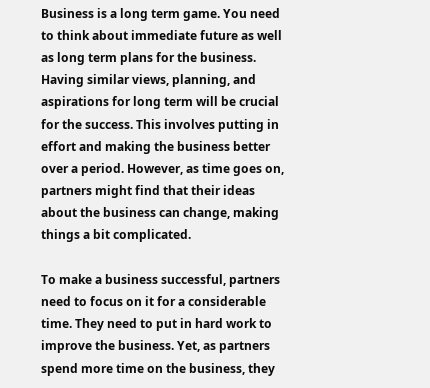Business is a long term game. You need to think about immediate future as well as long term plans for the business. Having similar views, planning, and aspirations for long term will be crucial for the success. This involves putting in effort and making the business better over a period. However, as time goes on, partners might find that their ideas about the business can change, making things a bit complicated.

To make a business successful, partners need to focus on it for a considerable time. They need to put in hard work to improve the business. Yet, as partners spend more time on the business, they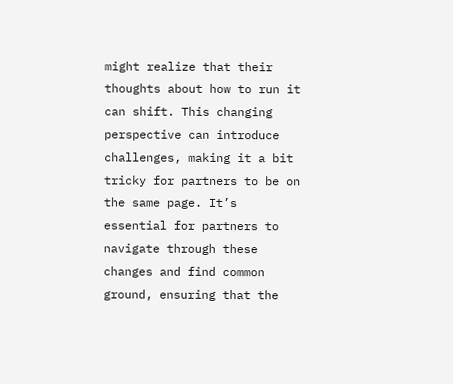might realize that their thoughts about how to run it can shift. This changing perspective can introduce challenges, making it a bit tricky for partners to be on the same page. It’s essential for partners to navigate through these changes and find common ground, ensuring that the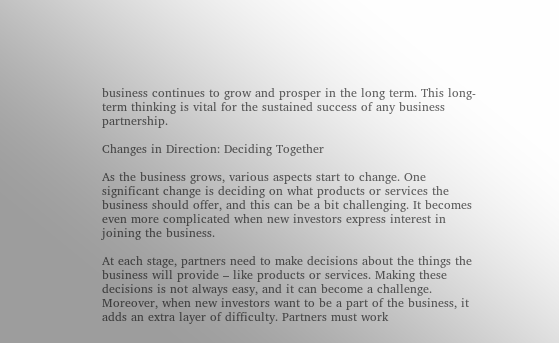business continues to grow and prosper in the long term. This long-term thinking is vital for the sustained success of any business partnership.

Changes in Direction: Deciding Together

As the business grows, various aspects start to change. One significant change is deciding on what products or services the business should offer, and this can be a bit challenging. It becomes even more complicated when new investors express interest in joining the business.

At each stage, partners need to make decisions about the things the business will provide – like products or services. Making these decisions is not always easy, and it can become a challenge. Moreover, when new investors want to be a part of the business, it adds an extra layer of difficulty. Partners must work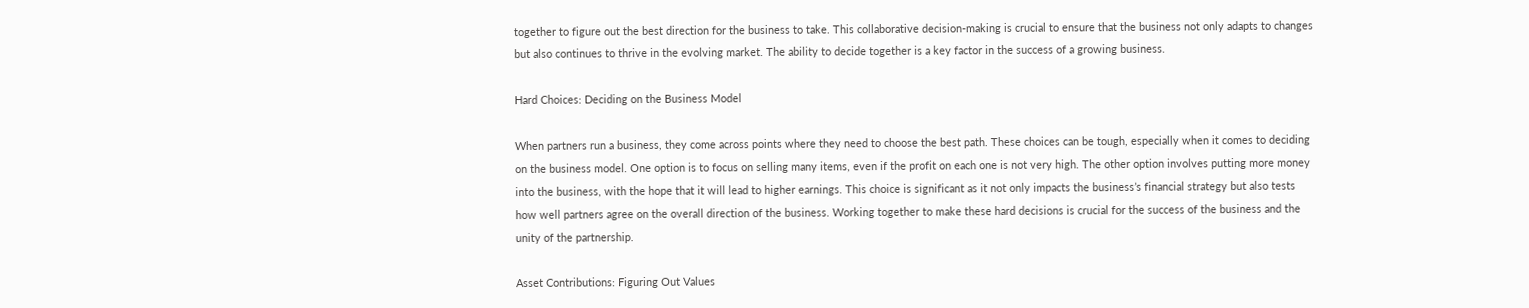together to figure out the best direction for the business to take. This collaborative decision-making is crucial to ensure that the business not only adapts to changes but also continues to thrive in the evolving market. The ability to decide together is a key factor in the success of a growing business.

Hard Choices: Deciding on the Business Model

When partners run a business, they come across points where they need to choose the best path. These choices can be tough, especially when it comes to deciding on the business model. One option is to focus on selling many items, even if the profit on each one is not very high. The other option involves putting more money into the business, with the hope that it will lead to higher earnings. This choice is significant as it not only impacts the business’s financial strategy but also tests how well partners agree on the overall direction of the business. Working together to make these hard decisions is crucial for the success of the business and the unity of the partnership.

Asset Contributions: Figuring Out Values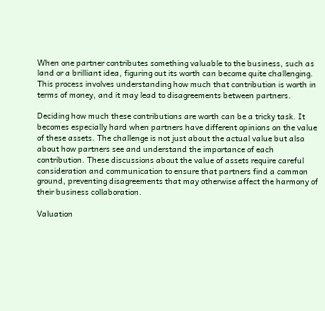When one partner contributes something valuable to the business, such as land or a brilliant idea, figuring out its worth can become quite challenging. This process involves understanding how much that contribution is worth in terms of money, and it may lead to disagreements between partners.

Deciding how much these contributions are worth can be a tricky task. It becomes especially hard when partners have different opinions on the value of these assets. The challenge is not just about the actual value but also about how partners see and understand the importance of each contribution. These discussions about the value of assets require careful consideration and communication to ensure that partners find a common ground, preventing disagreements that may otherwise affect the harmony of their business collaboration.

Valuation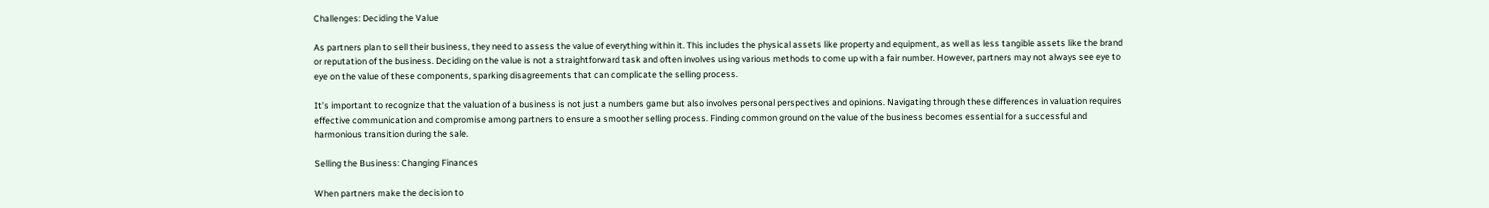Challenges: Deciding the Value

As partners plan to sell their business, they need to assess the value of everything within it. This includes the physical assets like property and equipment, as well as less tangible assets like the brand or reputation of the business. Deciding on the value is not a straightforward task and often involves using various methods to come up with a fair number. However, partners may not always see eye to eye on the value of these components, sparking disagreements that can complicate the selling process.

It’s important to recognize that the valuation of a business is not just a numbers game but also involves personal perspectives and opinions. Navigating through these differences in valuation requires effective communication and compromise among partners to ensure a smoother selling process. Finding common ground on the value of the business becomes essential for a successful and harmonious transition during the sale.

Selling the Business: Changing Finances

When partners make the decision to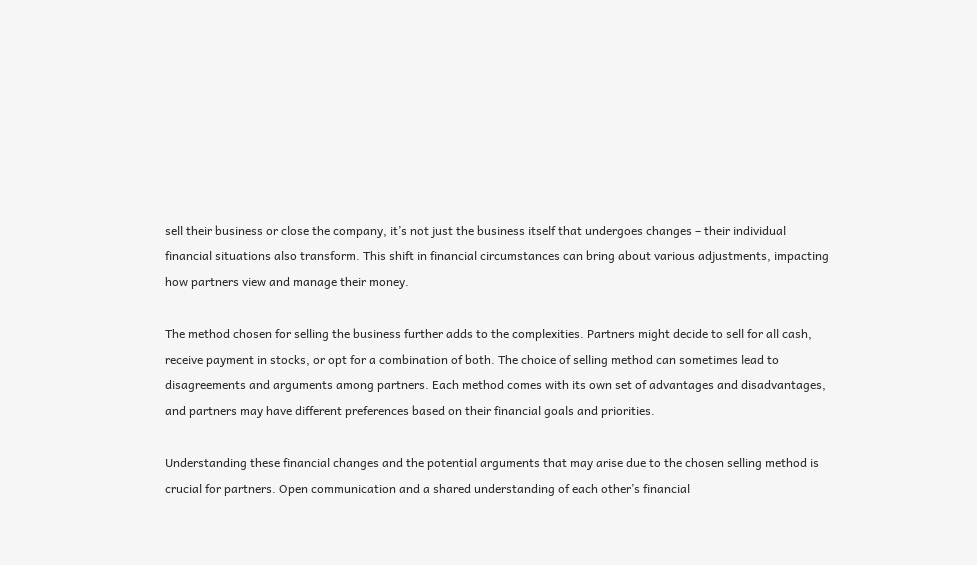sell their business or close the company, it’s not just the business itself that undergoes changes – their individual financial situations also transform. This shift in financial circumstances can bring about various adjustments, impacting how partners view and manage their money.

The method chosen for selling the business further adds to the complexities. Partners might decide to sell for all cash, receive payment in stocks, or opt for a combination of both. The choice of selling method can sometimes lead to disagreements and arguments among partners. Each method comes with its own set of advantages and disadvantages, and partners may have different preferences based on their financial goals and priorities.

Understanding these financial changes and the potential arguments that may arise due to the chosen selling method is crucial for partners. Open communication and a shared understanding of each other’s financial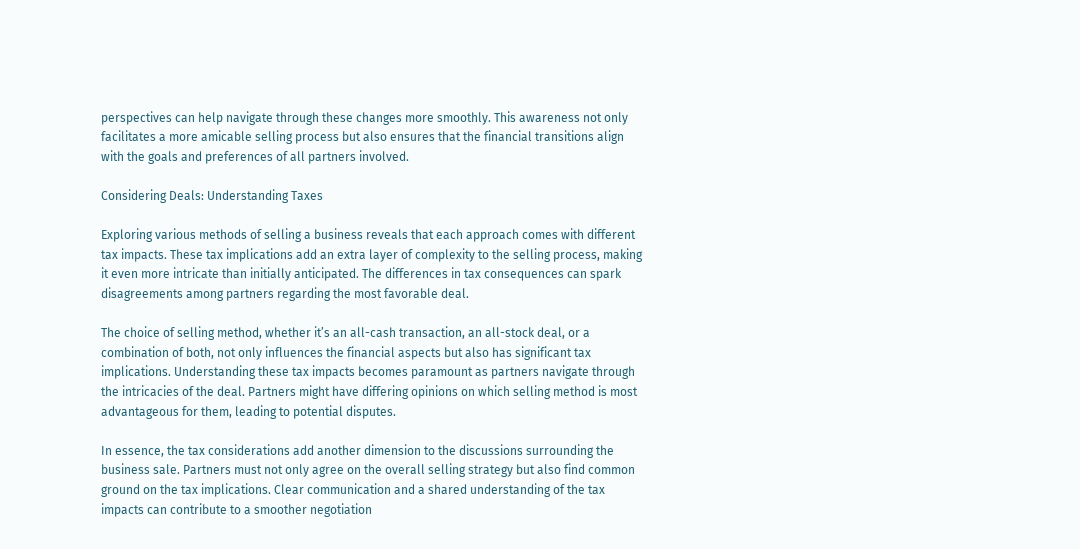perspectives can help navigate through these changes more smoothly. This awareness not only facilitates a more amicable selling process but also ensures that the financial transitions align with the goals and preferences of all partners involved.

Considering Deals: Understanding Taxes

Exploring various methods of selling a business reveals that each approach comes with different tax impacts. These tax implications add an extra layer of complexity to the selling process, making it even more intricate than initially anticipated. The differences in tax consequences can spark disagreements among partners regarding the most favorable deal.

The choice of selling method, whether it’s an all-cash transaction, an all-stock deal, or a combination of both, not only influences the financial aspects but also has significant tax implications. Understanding these tax impacts becomes paramount as partners navigate through the intricacies of the deal. Partners might have differing opinions on which selling method is most advantageous for them, leading to potential disputes.

In essence, the tax considerations add another dimension to the discussions surrounding the business sale. Partners must not only agree on the overall selling strategy but also find common ground on the tax implications. Clear communication and a shared understanding of the tax impacts can contribute to a smoother negotiation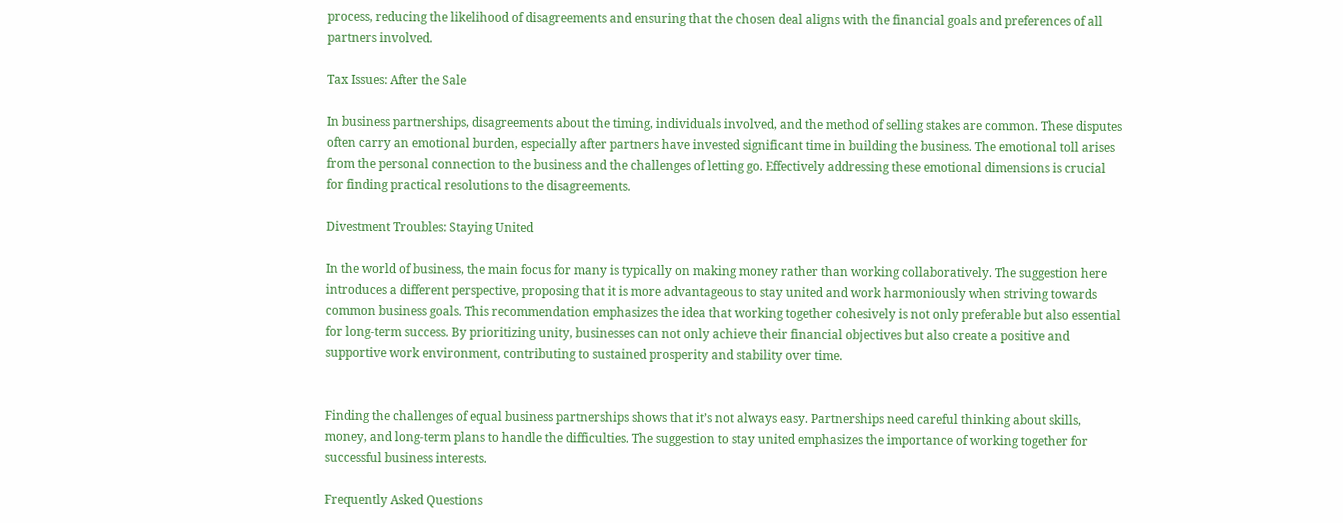process, reducing the likelihood of disagreements and ensuring that the chosen deal aligns with the financial goals and preferences of all partners involved.

Tax Issues: After the Sale

In business partnerships, disagreements about the timing, individuals involved, and the method of selling stakes are common. These disputes often carry an emotional burden, especially after partners have invested significant time in building the business. The emotional toll arises from the personal connection to the business and the challenges of letting go. Effectively addressing these emotional dimensions is crucial for finding practical resolutions to the disagreements.

Divestment Troubles: Staying United

In the world of business, the main focus for many is typically on making money rather than working collaboratively. The suggestion here introduces a different perspective, proposing that it is more advantageous to stay united and work harmoniously when striving towards common business goals. This recommendation emphasizes the idea that working together cohesively is not only preferable but also essential for long-term success. By prioritizing unity, businesses can not only achieve their financial objectives but also create a positive and supportive work environment, contributing to sustained prosperity and stability over time.


Finding the challenges of equal business partnerships shows that it’s not always easy. Partnerships need careful thinking about skills, money, and long-term plans to handle the difficulties. The suggestion to stay united emphasizes the importance of working together for successful business interests.

Frequently Asked Questions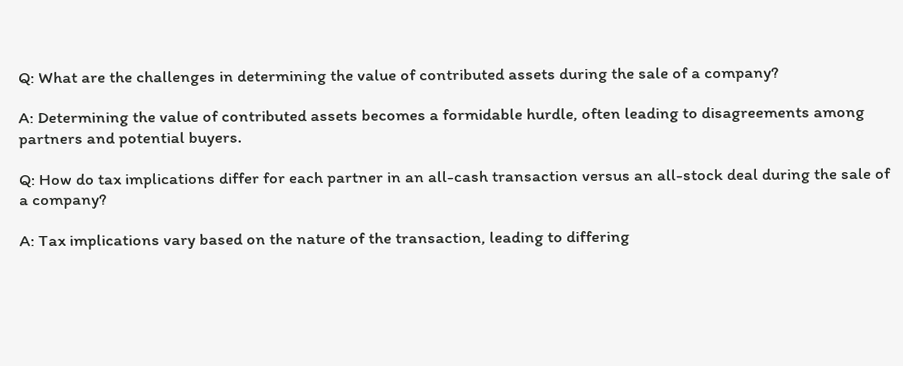Q: What are the challenges in determining the value of contributed assets during the sale of a company?

A: Determining the value of contributed assets becomes a formidable hurdle, often leading to disagreements among partners and potential buyers.

Q: How do tax implications differ for each partner in an all-cash transaction versus an all-stock deal during the sale of a company?

A: Tax implications vary based on the nature of the transaction, leading to differing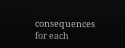consequences for each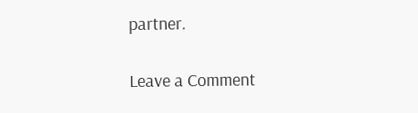partner.

Leave a Comment